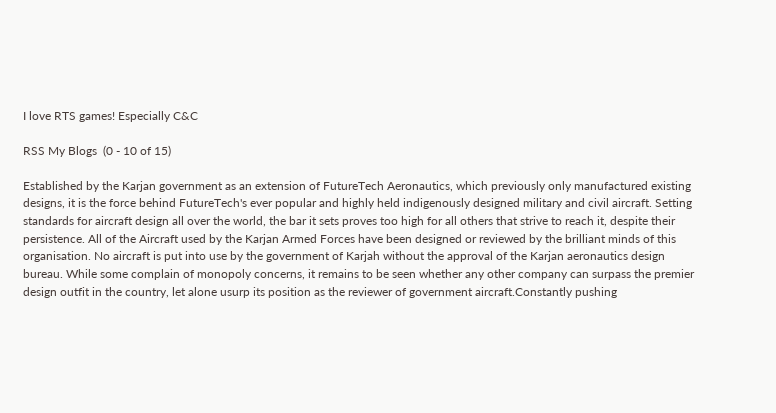I love RTS games! Especially C&C

RSS My Blogs  (0 - 10 of 15)

Established by the Karjan government as an extension of FutureTech Aeronautics, which previously only manufactured existing designs, it is the force behind FutureTech's ever popular and highly held indigenously designed military and civil aircraft. Setting standards for aircraft design all over the world, the bar it sets proves too high for all others that strive to reach it, despite their persistence. All of the Aircraft used by the Karjan Armed Forces have been designed or reviewed by the brilliant minds of this organisation. No aircraft is put into use by the government of Karjah without the approval of the Karjan aeronautics design bureau. While some complain of monopoly concerns, it remains to be seen whether any other company can surpass the premier design outfit in the country, let alone usurp its position as the reviewer of government aircraft.Constantly pushing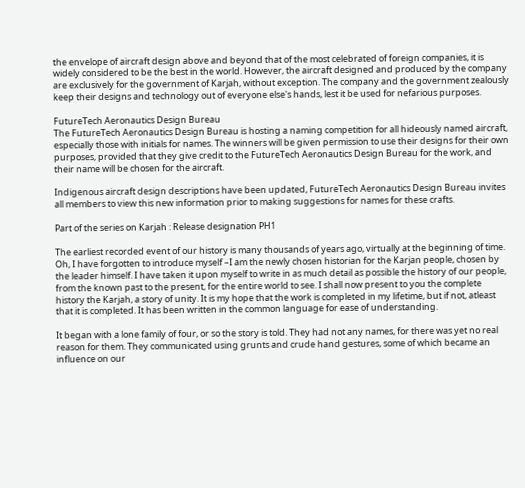the envelope of aircraft design above and beyond that of the most celebrated of foreign companies, it is widely considered to be the best in the world. However, the aircraft designed and produced by the company are exclusively for the government of Karjah, without exception. The company and the government zealously keep their designs and technology out of everyone else's hands, lest it be used for nefarious purposes.

FutureTech Aeronautics Design Bureau
The FutureTech Aeronautics Design Bureau is hosting a naming competition for all hideously named aircraft, especially those with initials for names. The winners will be given permission to use their designs for their own purposes, provided that they give credit to the FutureTech Aeronautics Design Bureau for the work, and their name will be chosen for the aircraft.

Indigenous aircraft design descriptions have been updated, FutureTech Aeronautics Design Bureau invites all members to view this new information prior to making suggestions for names for these crafts.

Part of the series on Karjah : Release designation PH1

The earliest recorded event of our history is many thousands of years ago, virtually at the beginning of time. Oh, I have forgotten to introduce myself –I am the newly chosen historian for the Karjan people, chosen by the leader himself. I have taken it upon myself to write in as much detail as possible the history of our people, from the known past to the present, for the entire world to see. I shall now present to you the complete history the Karjah, a story of unity. It is my hope that the work is completed in my lifetime, but if not, atleast that it is completed. It has been written in the common language for ease of understanding.

It began with a lone family of four, or so the story is told. They had not any names, for there was yet no real reason for them. They communicated using grunts and crude hand gestures, some of which became an influence on our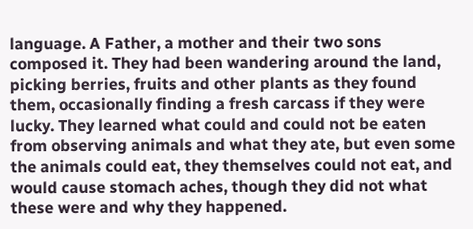language. A Father, a mother and their two sons composed it. They had been wandering around the land, picking berries, fruits and other plants as they found them, occasionally finding a fresh carcass if they were lucky. They learned what could and could not be eaten from observing animals and what they ate, but even some the animals could eat, they themselves could not eat, and would cause stomach aches, though they did not what these were and why they happened.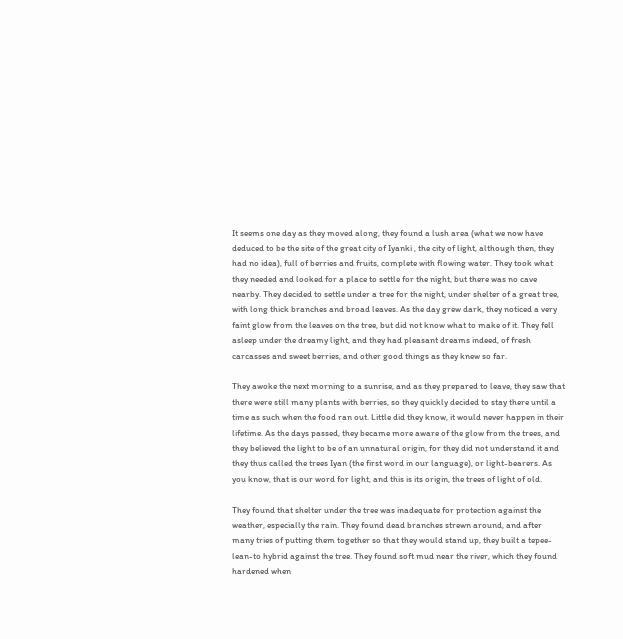It seems one day as they moved along, they found a lush area (what we now have deduced to be the site of the great city of Iyanki , the city of light, although then, they had no idea), full of berries and fruits, complete with flowing water. They took what they needed and looked for a place to settle for the night, but there was no cave nearby. They decided to settle under a tree for the night, under shelter of a great tree, with long thick branches and broad leaves. As the day grew dark, they noticed a very faint glow from the leaves on the tree, but did not know what to make of it. They fell asleep under the dreamy light, and they had pleasant dreams indeed, of fresh carcasses and sweet berries, and other good things as they knew so far.

They awoke the next morning to a sunrise, and as they prepared to leave, they saw that there were still many plants with berries, so they quickly decided to stay there until a time as such when the food ran out. Little did they know, it would never happen in their lifetime. As the days passed, they became more aware of the glow from the trees, and they believed the light to be of an unnatural origin, for they did not understand it and they thus called the trees Iyan (the first word in our language), or light-bearers. As you know, that is our word for light, and this is its origin, the trees of light of old.

They found that shelter under the tree was inadequate for protection against the weather, especially the rain. They found dead branches strewn around, and after many tries of putting them together so that they would stand up, they built a tepee-lean-to hybrid against the tree. They found soft mud near the river, which they found hardened when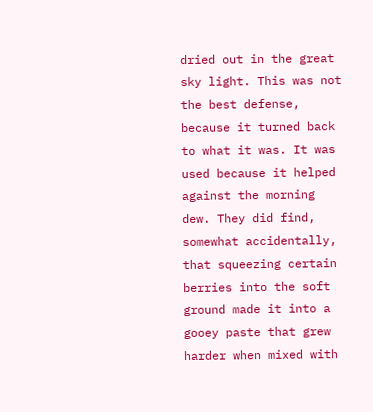dried out in the great sky light. This was not the best defense, because it turned back to what it was. It was used because it helped against the morning dew. They did find, somewhat accidentally, that squeezing certain berries into the soft ground made it into a gooey paste that grew harder when mixed with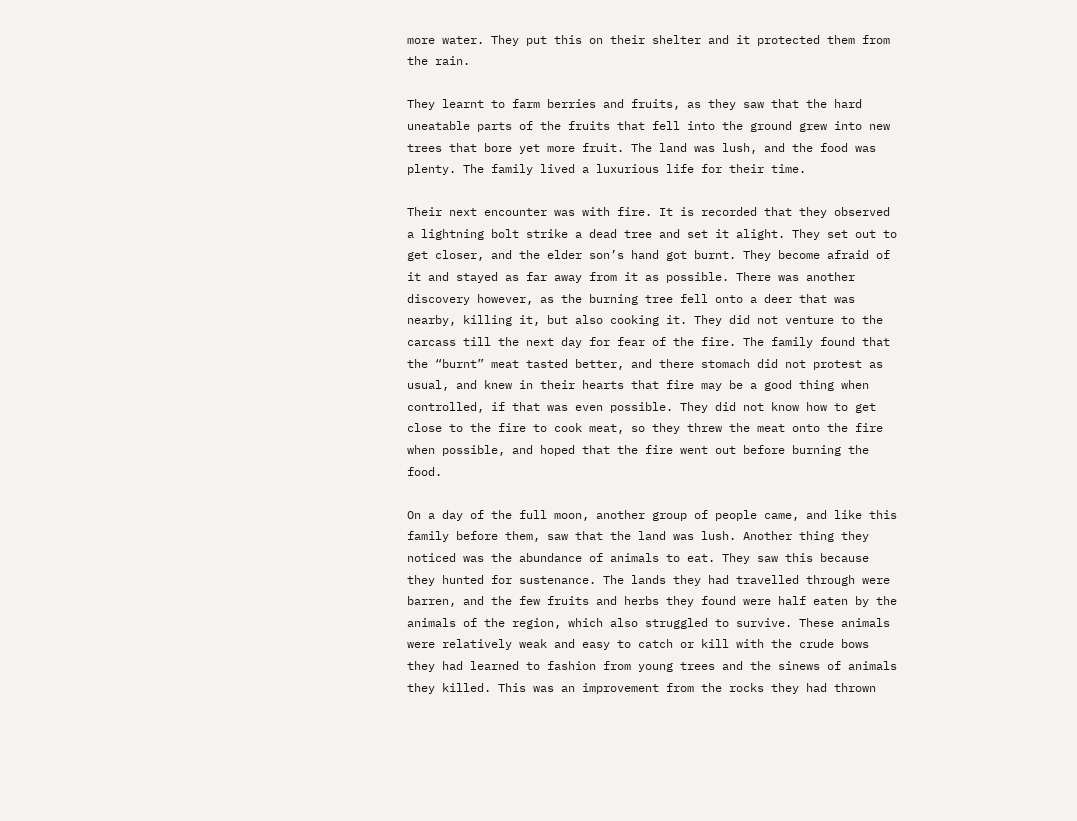more water. They put this on their shelter and it protected them from the rain.

They learnt to farm berries and fruits, as they saw that the hard uneatable parts of the fruits that fell into the ground grew into new trees that bore yet more fruit. The land was lush, and the food was plenty. The family lived a luxurious life for their time.

Their next encounter was with fire. It is recorded that they observed a lightning bolt strike a dead tree and set it alight. They set out to get closer, and the elder son’s hand got burnt. They become afraid of it and stayed as far away from it as possible. There was another discovery however, as the burning tree fell onto a deer that was nearby, killing it, but also cooking it. They did not venture to the carcass till the next day for fear of the fire. The family found that the “burnt” meat tasted better, and there stomach did not protest as usual, and knew in their hearts that fire may be a good thing when controlled, if that was even possible. They did not know how to get close to the fire to cook meat, so they threw the meat onto the fire when possible, and hoped that the fire went out before burning the food.

On a day of the full moon, another group of people came, and like this family before them, saw that the land was lush. Another thing they noticed was the abundance of animals to eat. They saw this because they hunted for sustenance. The lands they had travelled through were barren, and the few fruits and herbs they found were half eaten by the animals of the region, which also struggled to survive. These animals were relatively weak and easy to catch or kill with the crude bows they had learned to fashion from young trees and the sinews of animals they killed. This was an improvement from the rocks they had thrown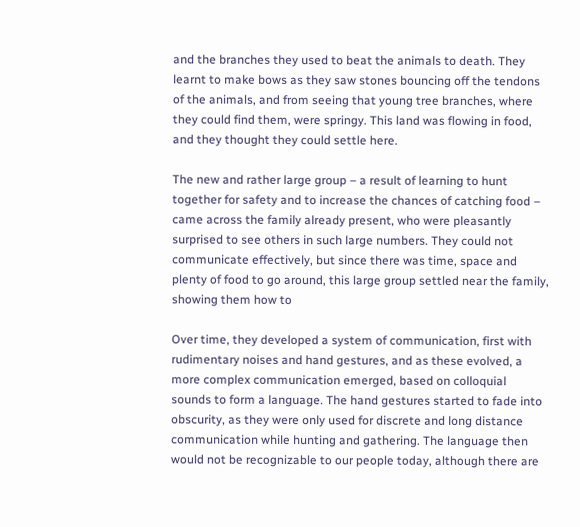and the branches they used to beat the animals to death. They learnt to make bows as they saw stones bouncing off the tendons of the animals, and from seeing that young tree branches, where they could find them, were springy. This land was flowing in food, and they thought they could settle here.

The new and rather large group – a result of learning to hunt together for safety and to increase the chances of catching food – came across the family already present, who were pleasantly surprised to see others in such large numbers. They could not communicate effectively, but since there was time, space and plenty of food to go around, this large group settled near the family, showing them how to

Over time, they developed a system of communication, first with rudimentary noises and hand gestures, and as these evolved, a more complex communication emerged, based on colloquial sounds to form a language. The hand gestures started to fade into obscurity, as they were only used for discrete and long distance communication while hunting and gathering. The language then would not be recognizable to our people today, although there are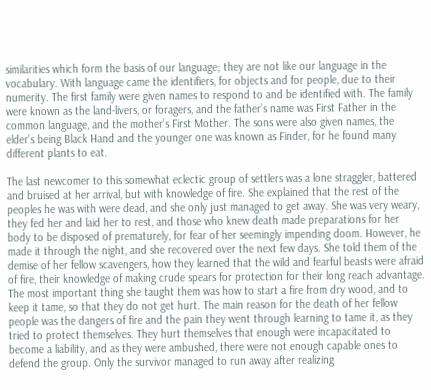similarities which form the basis of our language; they are not like our language in the vocabulary. With language came the identifiers, for objects and for people, due to their numerity. The first family were given names to respond to and be identified with. The family were known as the land-livers, or foragers, and the father’s name was First Father in the common language, and the mother’s First Mother. The sons were also given names, the elder’s being Black Hand and the younger one was known as Finder, for he found many different plants to eat.

The last newcomer to this somewhat eclectic group of settlers was a lone straggler, battered and bruised at her arrival, but with knowledge of fire. She explained that the rest of the peoples he was with were dead, and she only just managed to get away. She was very weary, they fed her and laid her to rest, and those who knew death made preparations for her body to be disposed of prematurely, for fear of her seemingly impending doom. However, he made it through the night, and she recovered over the next few days. She told them of the demise of her fellow scavengers, how they learned that the wild and fearful beasts were afraid of fire, their knowledge of making crude spears for protection for their long reach advantage. The most important thing she taught them was how to start a fire from dry wood, and to keep it tame, so that they do not get hurt. The main reason for the death of her fellow people was the dangers of fire and the pain they went through learning to tame it, as they tried to protect themselves. They hurt themselves that enough were incapacitated to become a liability, and as they were ambushed, there were not enough capable ones to defend the group. Only the survivor managed to run away after realizing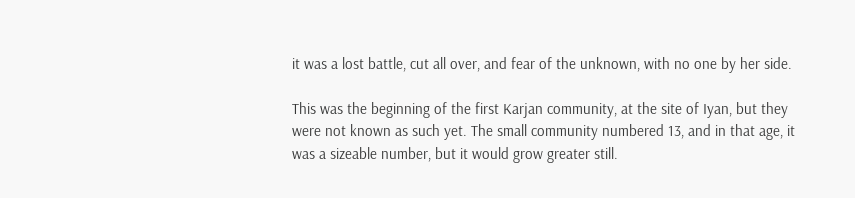it was a lost battle, cut all over, and fear of the unknown, with no one by her side.

This was the beginning of the first Karjan community, at the site of Iyan, but they were not known as such yet. The small community numbered 13, and in that age, it was a sizeable number, but it would grow greater still.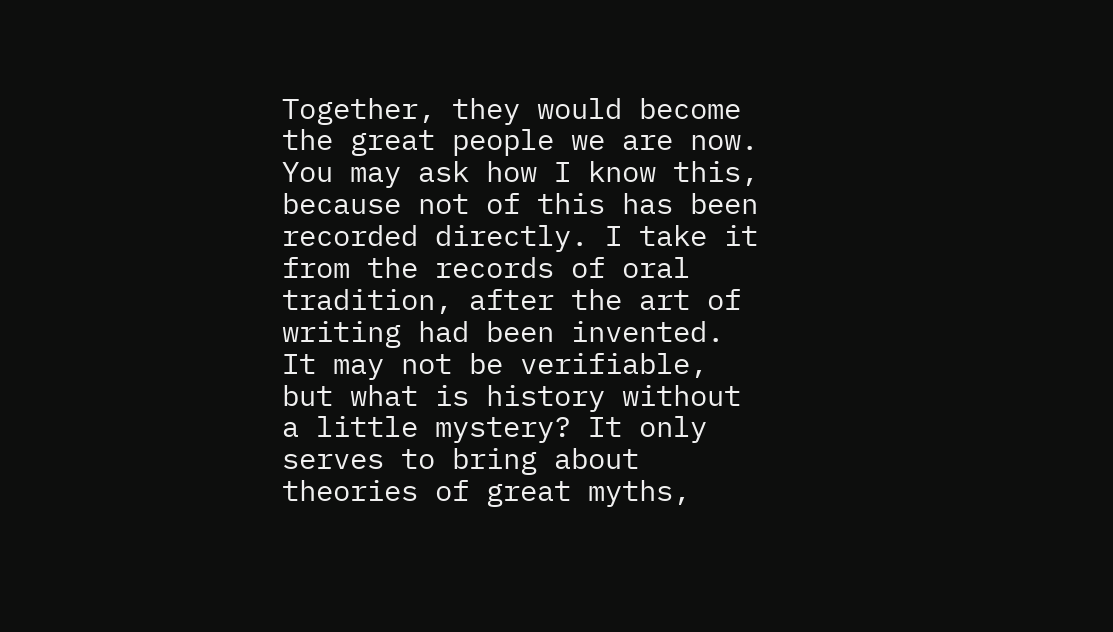Together, they would become the great people we are now. You may ask how I know this, because not of this has been recorded directly. I take it from the records of oral tradition, after the art of writing had been invented. It may not be verifiable, but what is history without a little mystery? It only serves to bring about theories of great myths,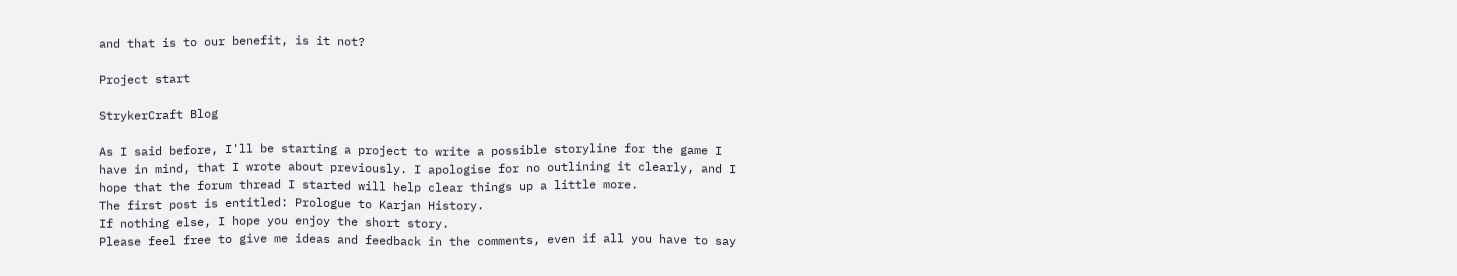and that is to our benefit, is it not?

Project start

StrykerCraft Blog

As I said before, I'll be starting a project to write a possible storyline for the game I have in mind, that I wrote about previously. I apologise for no outlining it clearly, and I hope that the forum thread I started will help clear things up a little more.
The first post is entitled: Prologue to Karjan History.
If nothing else, I hope you enjoy the short story.
Please feel free to give me ideas and feedback in the comments, even if all you have to say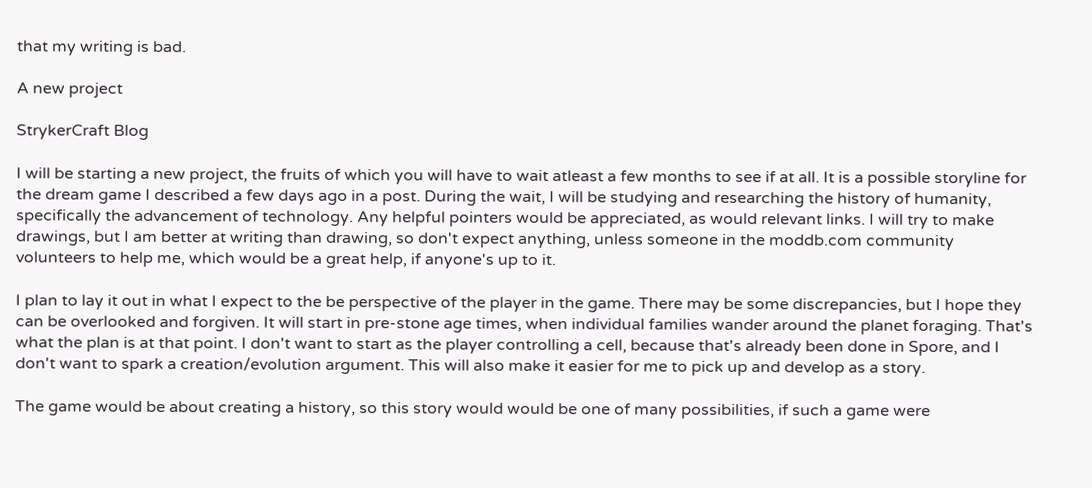that my writing is bad.

A new project

StrykerCraft Blog

I will be starting a new project, the fruits of which you will have to wait atleast a few months to see if at all. It is a possible storyline for the dream game I described a few days ago in a post. During the wait, I will be studying and researching the history of humanity, specifically the advancement of technology. Any helpful pointers would be appreciated, as would relevant links. I will try to make drawings, but I am better at writing than drawing, so don't expect anything, unless someone in the moddb.com community volunteers to help me, which would be a great help, if anyone's up to it.

I plan to lay it out in what I expect to the be perspective of the player in the game. There may be some discrepancies, but I hope they can be overlooked and forgiven. It will start in pre-stone age times, when individual families wander around the planet foraging. That's what the plan is at that point. I don't want to start as the player controlling a cell, because that's already been done in Spore, and I don't want to spark a creation/evolution argument. This will also make it easier for me to pick up and develop as a story.

The game would be about creating a history, so this story would would be one of many possibilities, if such a game were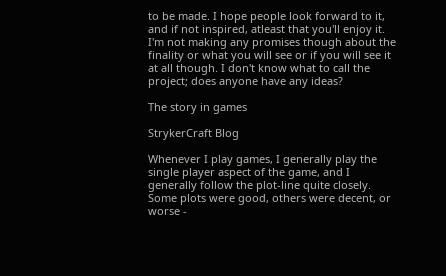to be made. I hope people look forward to it, and if not inspired, atleast that you'll enjoy it. I'm not making any promises though about the finality or what you will see or if you will see it at all though. I don't know what to call the project; does anyone have any ideas?

The story in games

StrykerCraft Blog

Whenever I play games, I generally play the single player aspect of the game, and I generally follow the plot-line quite closely. Some plots were good, others were decent, or worse -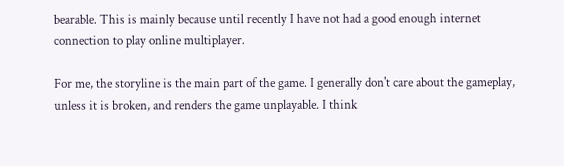bearable. This is mainly because until recently I have not had a good enough internet connection to play online multiplayer.

For me, the storyline is the main part of the game. I generally don't care about the gameplay, unless it is broken, and renders the game unplayable. I think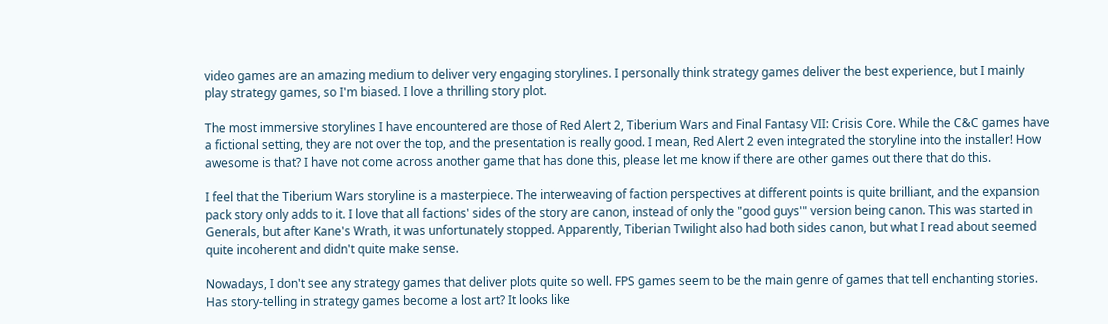video games are an amazing medium to deliver very engaging storylines. I personally think strategy games deliver the best experience, but I mainly play strategy games, so I'm biased. I love a thrilling story plot.

The most immersive storylines I have encountered are those of Red Alert 2, Tiberium Wars and Final Fantasy VII: Crisis Core. While the C&C games have a fictional setting, they are not over the top, and the presentation is really good. I mean, Red Alert 2 even integrated the storyline into the installer! How awesome is that? I have not come across another game that has done this, please let me know if there are other games out there that do this.

I feel that the Tiberium Wars storyline is a masterpiece. The interweaving of faction perspectives at different points is quite brilliant, and the expansion pack story only adds to it. I love that all factions' sides of the story are canon, instead of only the "good guys'" version being canon. This was started in Generals, but after Kane's Wrath, it was unfortunately stopped. Apparently, Tiberian Twilight also had both sides canon, but what I read about seemed quite incoherent and didn't quite make sense.

Nowadays, I don't see any strategy games that deliver plots quite so well. FPS games seem to be the main genre of games that tell enchanting stories. Has story-telling in strategy games become a lost art? It looks like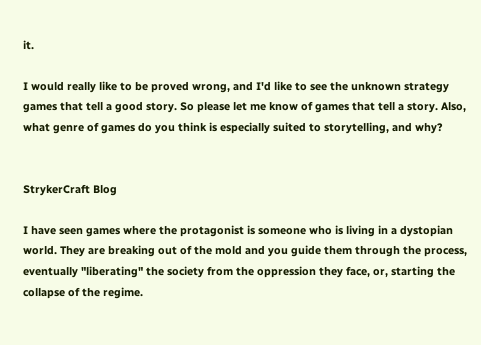it.

I would really like to be proved wrong, and I'd like to see the unknown strategy games that tell a good story. So please let me know of games that tell a story. Also, what genre of games do you think is especially suited to storytelling, and why?


StrykerCraft Blog

I have seen games where the protagonist is someone who is living in a dystopian world. They are breaking out of the mold and you guide them through the process, eventually "liberating" the society from the oppression they face, or, starting the collapse of the regime.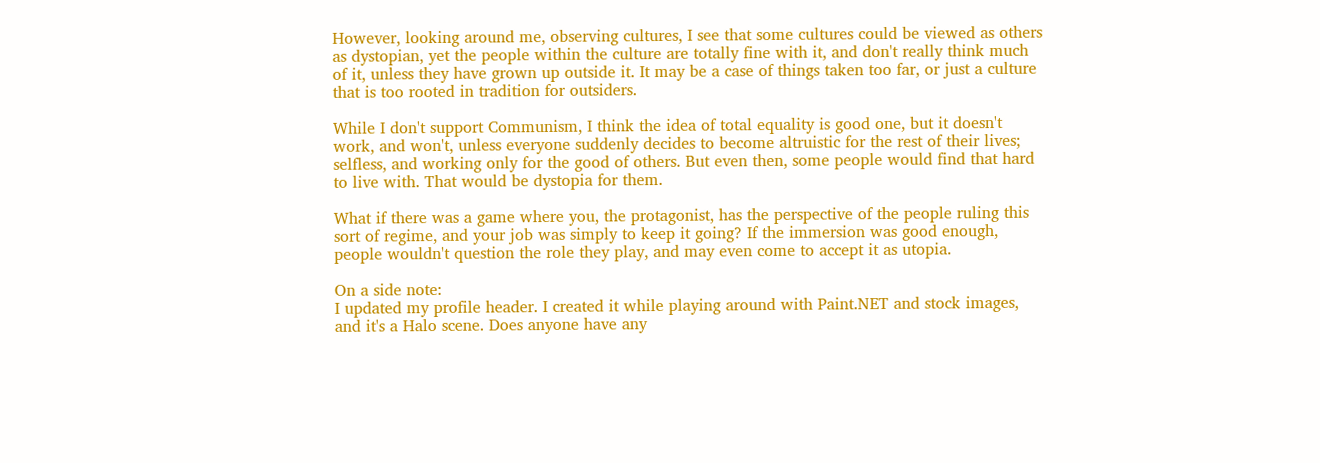However, looking around me, observing cultures, I see that some cultures could be viewed as others as dystopian, yet the people within the culture are totally fine with it, and don't really think much of it, unless they have grown up outside it. It may be a case of things taken too far, or just a culture that is too rooted in tradition for outsiders.

While I don't support Communism, I think the idea of total equality is good one, but it doesn't work, and won't, unless everyone suddenly decides to become altruistic for the rest of their lives; selfless, and working only for the good of others. But even then, some people would find that hard to live with. That would be dystopia for them.

What if there was a game where you, the protagonist, has the perspective of the people ruling this sort of regime, and your job was simply to keep it going? If the immersion was good enough, people wouldn't question the role they play, and may even come to accept it as utopia.

On a side note:
I updated my profile header. I created it while playing around with Paint.NET and stock images, and it's a Halo scene. Does anyone have any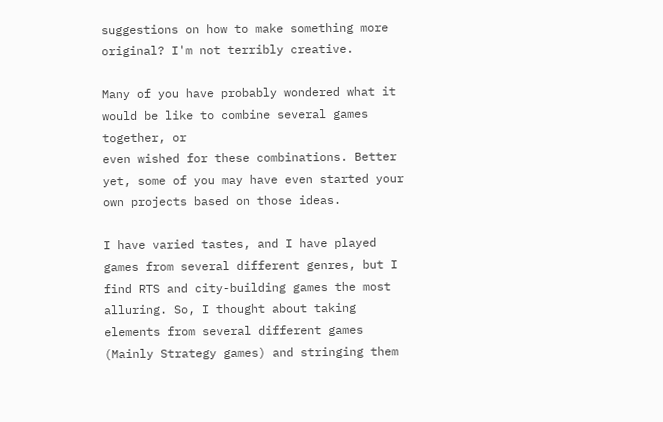suggestions on how to make something more original? I'm not terribly creative.

Many of you have probably wondered what it would be like to combine several games together, or
even wished for these combinations. Better yet, some of you may have even started your own projects based on those ideas.

I have varied tastes, and I have played games from several different genres, but I find RTS and city-building games the most alluring. So, I thought about taking elements from several different games (Mainly Strategy games) and stringing them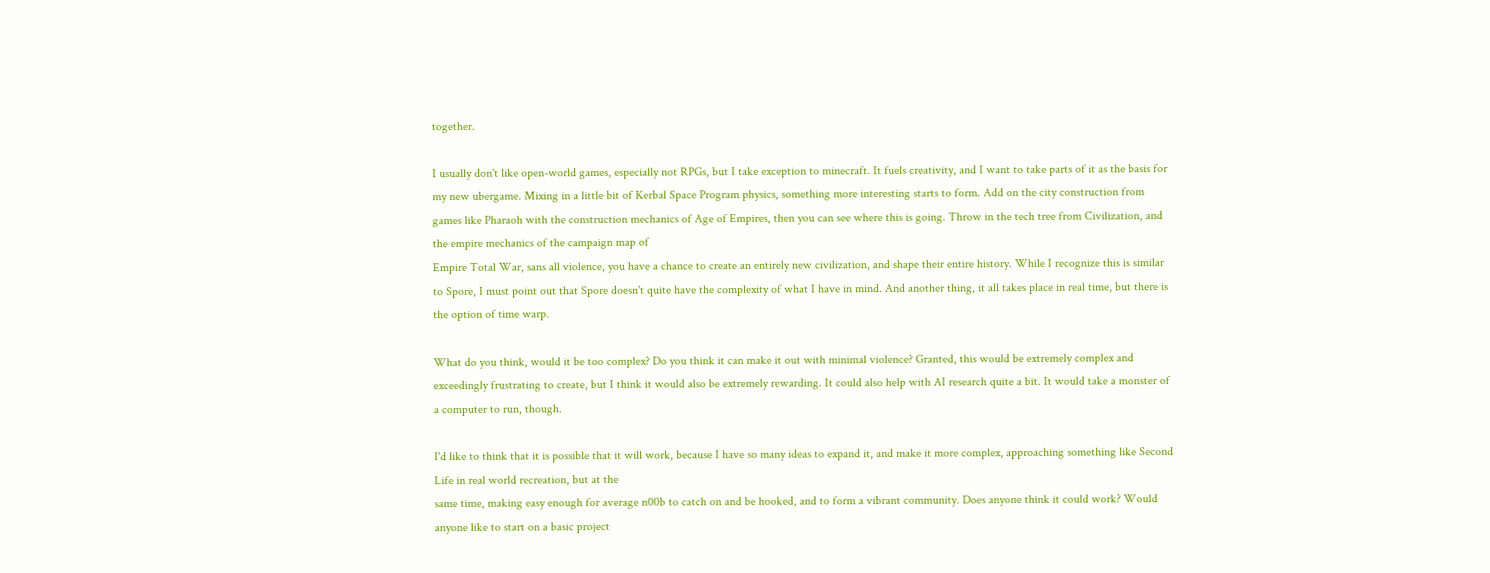together.

I usually don't like open-world games, especially not RPGs, but I take exception to minecraft. It fuels creativity, and I want to take parts of it as the basis for my new ubergame. Mixing in a little bit of Kerbal Space Program physics, something more interesting starts to form. Add on the city construction from games like Pharaoh with the construction mechanics of Age of Empires, then you can see where this is going. Throw in the tech tree from Civilization, and the empire mechanics of the campaign map of
Empire Total War, sans all violence, you have a chance to create an entirely new civilization, and shape their entire history. While I recognize this is similar to Spore, I must point out that Spore doesn't quite have the complexity of what I have in mind. And another thing, it all takes place in real time, but there is the option of time warp.

What do you think, would it be too complex? Do you think it can make it out with minimal violence? Granted, this would be extremely complex and exceedingly frustrating to create, but I think it would also be extremely rewarding. It could also help with AI research quite a bit. It would take a monster of a computer to run, though.

I'd like to think that it is possible that it will work, because I have so many ideas to expand it, and make it more complex, approaching something like Second Life in real world recreation, but at the
same time, making easy enough for average n00b to catch on and be hooked, and to form a vibrant community. Does anyone think it could work? Would anyone like to start on a basic project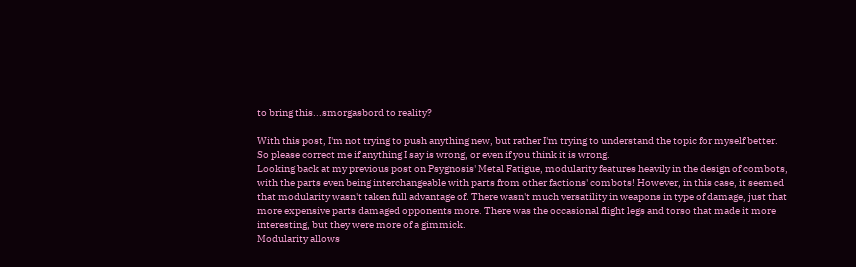to bring this...smorgasbord to reality?

With this post, I'm not trying to push anything new, but rather I'm trying to understand the topic for myself better. So please correct me if anything I say is wrong, or even if you think it is wrong.
Looking back at my previous post on Psygnosis' Metal Fatigue, modularity features heavily in the design of combots, with the parts even being interchangeable with parts from other factions' combots! However, in this case, it seemed that modularity wasn't taken full advantage of. There wasn't much versatility in weapons in type of damage, just that more expensive parts damaged opponents more. There was the occasional flight legs and torso that made it more interesting, but they were more of a gimmick.
Modularity allows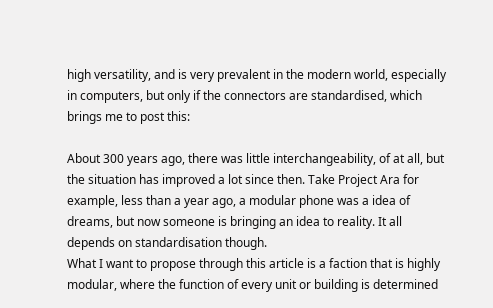high versatility, and is very prevalent in the modern world, especially in computers, but only if the connectors are standardised, which brings me to post this:

About 300 years ago, there was little interchangeability, of at all, but the situation has improved a lot since then. Take Project Ara for example, less than a year ago, a modular phone was a idea of dreams, but now someone is bringing an idea to reality. It all depends on standardisation though.
What I want to propose through this article is a faction that is highly modular, where the function of every unit or building is determined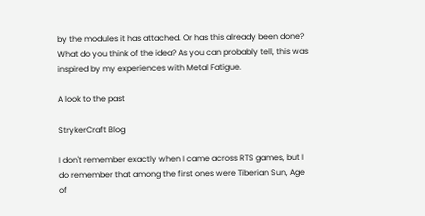by the modules it has attached. Or has this already been done? What do you think of the idea? As you can probably tell, this was inspired by my experiences with Metal Fatigue.

A look to the past

StrykerCraft Blog

I don't remember exactly when I came across RTS games, but I do remember that among the first ones were Tiberian Sun, Age of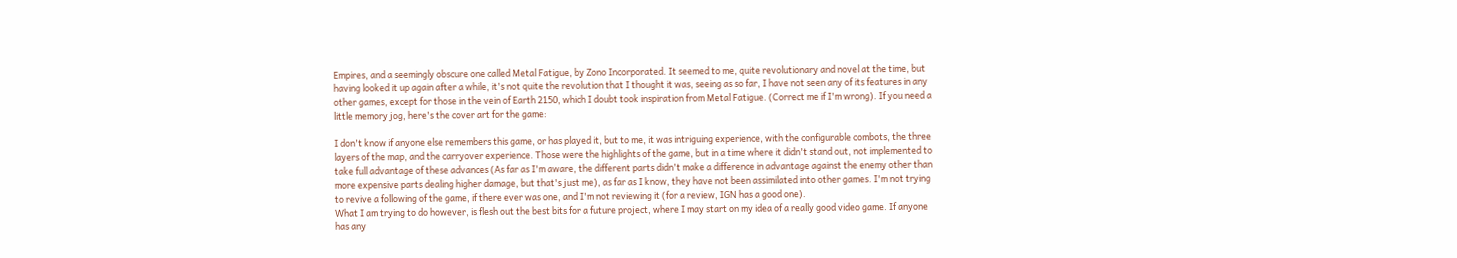Empires, and a seemingly obscure one called Metal Fatigue, by Zono Incorporated. It seemed to me, quite revolutionary and novel at the time, but having looked it up again after a while, it's not quite the revolution that I thought it was, seeing as so far, I have not seen any of its features in any other games, except for those in the vein of Earth 2150, which I doubt took inspiration from Metal Fatigue. (Correct me if I'm wrong). If you need a little memory jog, here's the cover art for the game:

I don't know if anyone else remembers this game, or has played it, but to me, it was intriguing experience, with the configurable combots, the three layers of the map, and the carryover experience. Those were the highlights of the game, but in a time where it didn't stand out, not implemented to take full advantage of these advances (As far as I'm aware, the different parts didn't make a difference in advantage against the enemy other than more expensive parts dealing higher damage, but that's just me), as far as I know, they have not been assimilated into other games. I'm not trying to revive a following of the game, if there ever was one, and I'm not reviewing it (for a review, IGN has a good one).
What I am trying to do however, is flesh out the best bits for a future project, where I may start on my idea of a really good video game. If anyone has any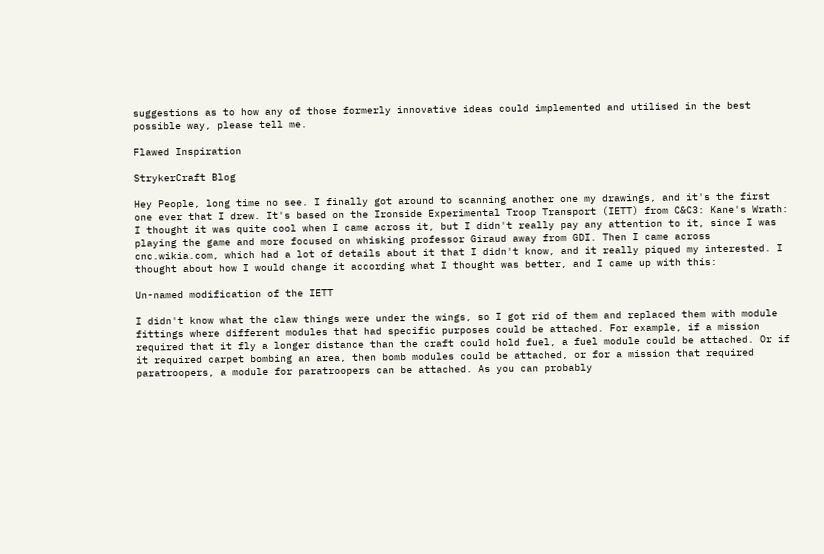suggestions as to how any of those formerly innovative ideas could implemented and utilised in the best possible way, please tell me.

Flawed Inspiration

StrykerCraft Blog

Hey People, long time no see. I finally got around to scanning another one my drawings, and it's the first one ever that I drew. It's based on the Ironside Experimental Troop Transport (IETT) from C&C3: Kane's Wrath:
I thought it was quite cool when I came across it, but I didn't really pay any attention to it, since I was playing the game and more focused on whisking professor Giraud away from GDI. Then I came across cnc.wikia.com, which had a lot of details about it that I didn't know, and it really piqued my interested. I thought about how I would change it according what I thought was better, and I came up with this:

Un-named modification of the IETT

I didn't know what the claw things were under the wings, so I got rid of them and replaced them with module fittings where different modules that had specific purposes could be attached. For example, if a mission required that it fly a longer distance than the craft could hold fuel, a fuel module could be attached. Or if it required carpet bombing an area, then bomb modules could be attached, or for a mission that required paratroopers, a module for paratroopers can be attached. As you can probably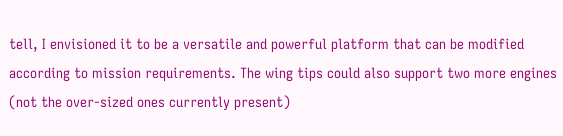tell, I envisioned it to be a versatile and powerful platform that can be modified according to mission requirements. The wing tips could also support two more engines (not the over-sized ones currently present)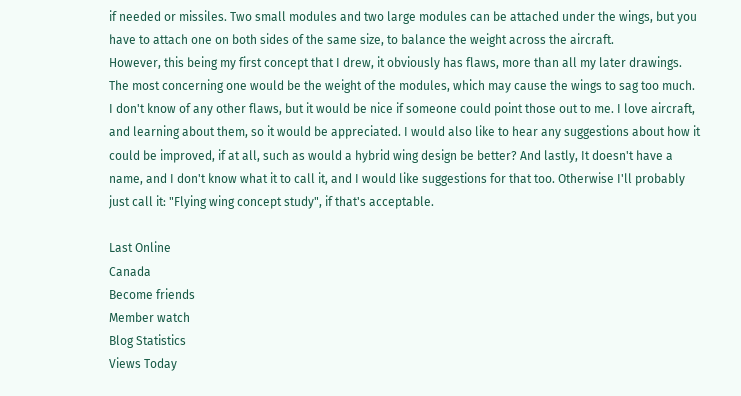if needed or missiles. Two small modules and two large modules can be attached under the wings, but you have to attach one on both sides of the same size, to balance the weight across the aircraft.
However, this being my first concept that I drew, it obviously has flaws, more than all my later drawings. The most concerning one would be the weight of the modules, which may cause the wings to sag too much. I don't know of any other flaws, but it would be nice if someone could point those out to me. I love aircraft, and learning about them, so it would be appreciated. I would also like to hear any suggestions about how it could be improved, if at all, such as would a hybrid wing design be better? And lastly, It doesn't have a name, and I don't know what it to call it, and I would like suggestions for that too. Otherwise I'll probably just call it: "Flying wing concept study", if that's acceptable.

Last Online
Canada
Become friends
Member watch
Blog Statistics
Views Today